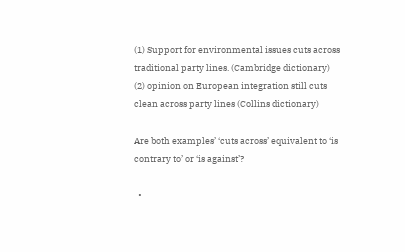(1) Support for environmental issues cuts across traditional party lines. (Cambridge dictionary)
(2) opinion on European integration still cuts clean across party lines (Collins dictionary)

Are both examples’ ‘cuts across’ equivalent to ‘is contrary to’ or ‘is against’?

  •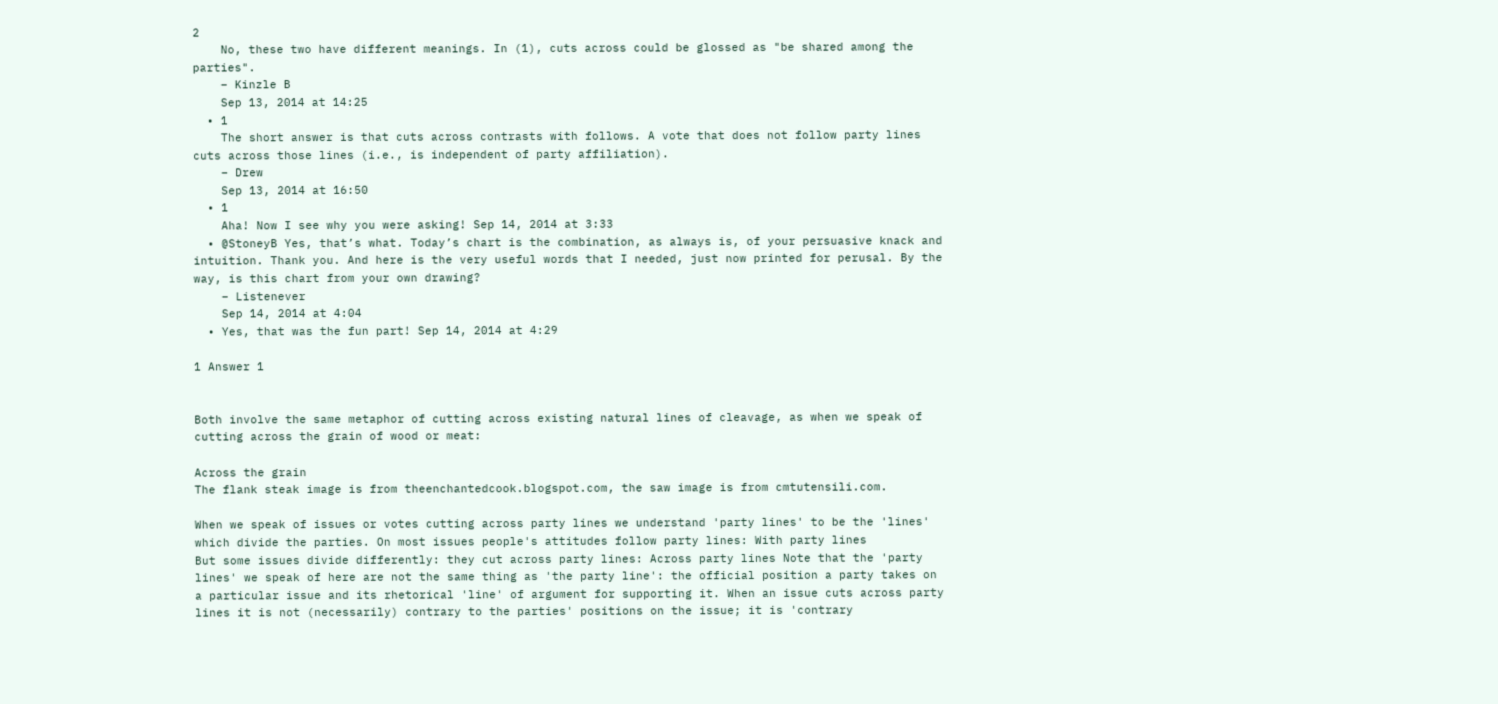2
    No, these two have different meanings. In (1), cuts across could be glossed as "be shared among the parties".
    – Kinzle B
    Sep 13, 2014 at 14:25
  • 1
    The short answer is that cuts across contrasts with follows. A vote that does not follow party lines cuts across those lines (i.e., is independent of party affiliation).
    – Drew
    Sep 13, 2014 at 16:50
  • 1
    Aha! Now I see why you were asking! Sep 14, 2014 at 3:33
  • @StoneyB Yes, that’s what. Today’s chart is the combination, as always is, of your persuasive knack and intuition. Thank you. And here is the very useful words that I needed, just now printed for perusal. By the way, is this chart from your own drawing?
    – Listenever
    Sep 14, 2014 at 4:04
  • Yes, that was the fun part! Sep 14, 2014 at 4:29

1 Answer 1


Both involve the same metaphor of cutting across existing natural lines of cleavage, as when we speak of cutting across the grain of wood or meat:

Across the grain
The flank steak image is from theenchantedcook.blogspot.com, the saw image is from cmtutensili.com.

When we speak of issues or votes cutting across party lines we understand 'party lines' to be the 'lines' which divide the parties. On most issues people's attitudes follow party lines: With party lines
But some issues divide differently: they cut across party lines: Across party lines Note that the 'party lines' we speak of here are not the same thing as 'the party line': the official position a party takes on a particular issue and its rhetorical 'line' of argument for supporting it. When an issue cuts across party lines it is not (necessarily) contrary to the parties' positions on the issue; it is 'contrary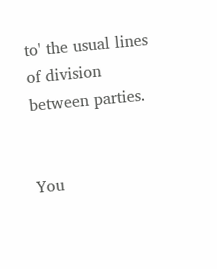to' the usual lines of division between parties.


You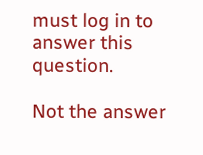must log in to answer this question.

Not the answer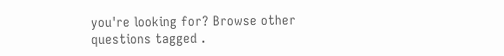you're looking for? Browse other questions tagged .